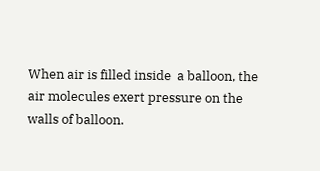When air is filled inside  a balloon, the air molecules exert pressure on the walls of balloon.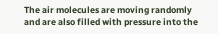The air molecules are moving randomly and are also filled with pressure into the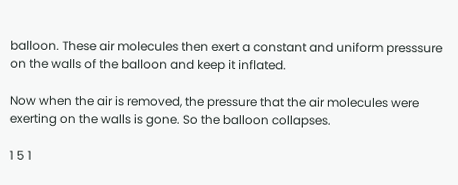balloon. These air molecules then exert a constant and uniform presssure on the walls of the balloon and keep it inflated.

Now when the air is removed, the pressure that the air molecules were exerting on the walls is gone. So the balloon collapses.

1 5 1